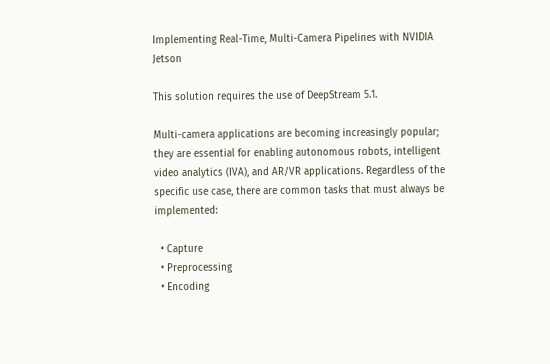Implementing Real-Time, Multi-Camera Pipelines with NVIDIA Jetson

This solution requires the use of DeepStream 5.1.

Multi-camera applications are becoming increasingly popular; they are essential for enabling autonomous robots, intelligent video analytics (IVA), and AR/VR applications. Regardless of the specific use case, there are common tasks that must always be implemented:

  • Capture
  • Preprocessing
  • Encoding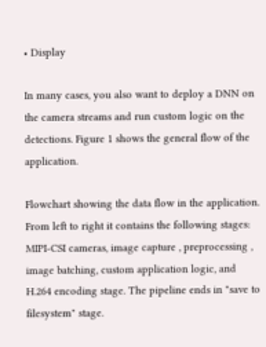• Display

In many cases, you also want to deploy a DNN on the camera streams and run custom logic on the detections. Figure 1 shows the general flow of the application.

Flowchart showing the data flow in the application. From left to right it contains the following stages: MIPI-CSI cameras, image capture , preprocessing , image batching, custom application logic, and H.264 encoding stage. The pipeline ends in "save to filesystem" stage.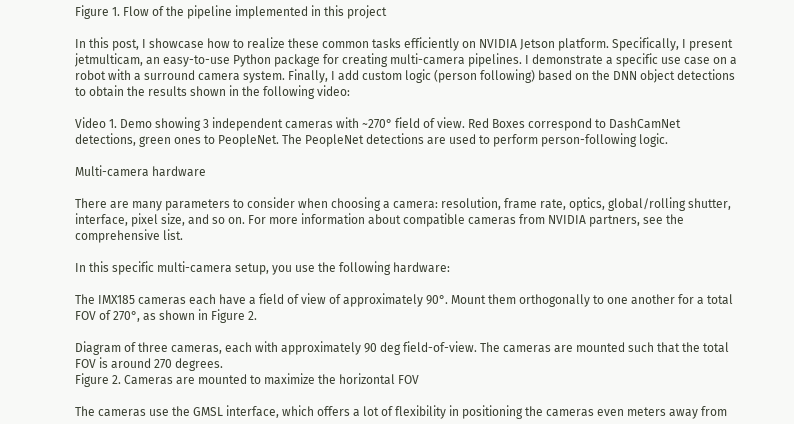Figure 1. Flow of the pipeline implemented in this project

In this post, I showcase how to realize these common tasks efficiently on NVIDIA Jetson platform. Specifically, I present jetmulticam, an easy-to-use Python package for creating multi-camera pipelines. I demonstrate a specific use case on a robot with a surround camera system. Finally, I add custom logic (person following) based on the DNN object detections to obtain the results shown in the following video:

Video 1. Demo showing 3 independent cameras with ~270° field of view. Red Boxes correspond to DashCamNet detections, green ones to PeopleNet. The PeopleNet detections are used to perform person-following logic.

Multi-camera hardware

There are many parameters to consider when choosing a camera: resolution, frame rate, optics, global/rolling shutter, interface, pixel size, and so on. For more information about compatible cameras from NVIDIA partners, see the comprehensive list.

In this specific multi-camera setup, you use the following hardware:

The IMX185 cameras each have a field of view of approximately 90°. Mount them orthogonally to one another for a total FOV of 270°, as shown in Figure 2.

Diagram of three cameras, each with approximately 90 deg field-of-view. The cameras are mounted such that the total FOV is around 270 degrees.
Figure 2. Cameras are mounted to maximize the horizontal FOV

The cameras use the GMSL interface, which offers a lot of flexibility in positioning the cameras even meters away from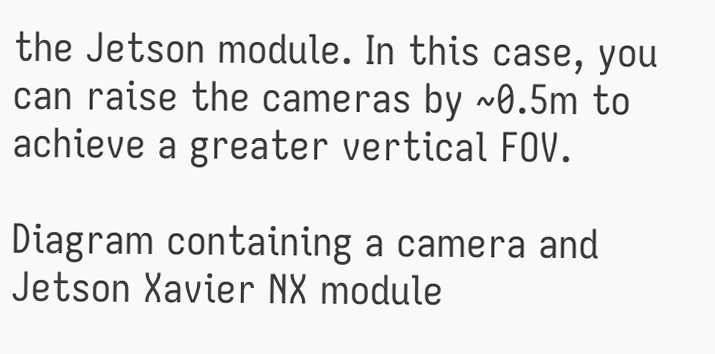the Jetson module. In this case, you can raise the cameras by ~0.5m to achieve a greater vertical FOV.

Diagram containing a camera and Jetson Xavier NX module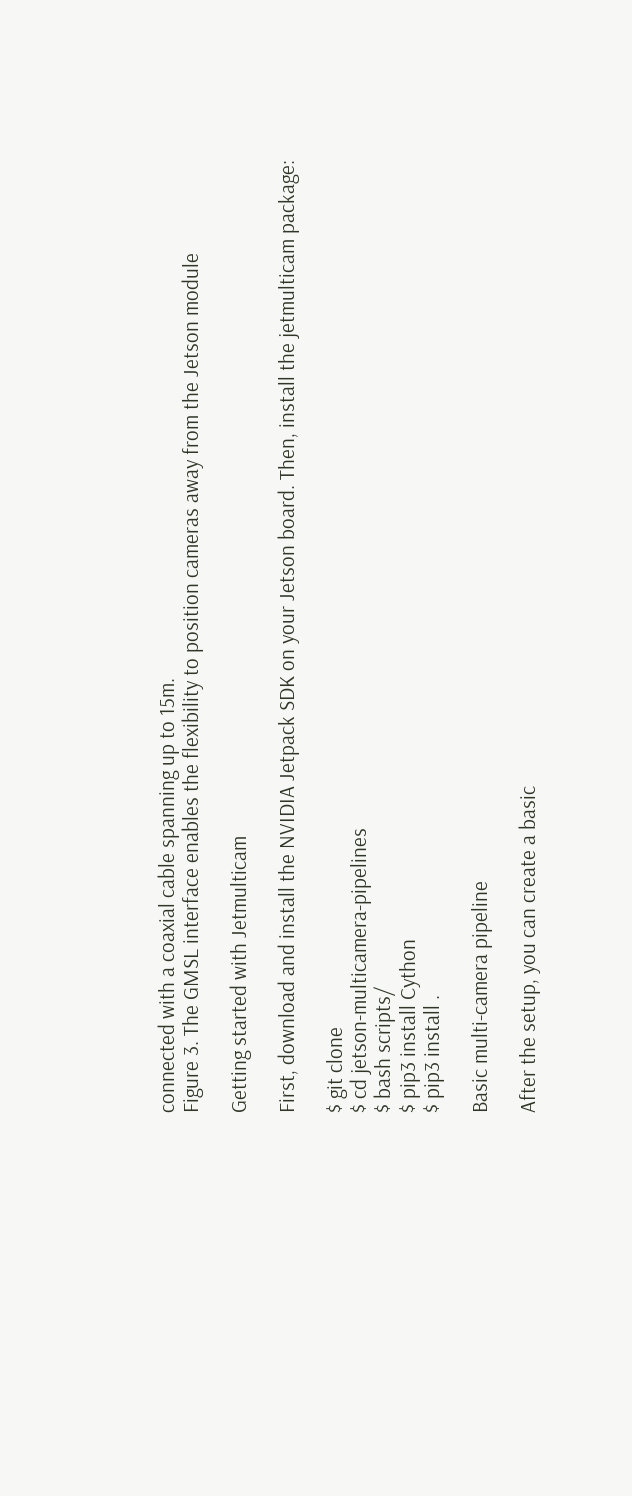connected with a coaxial cable spanning up to 15m.
Figure 3. The GMSL interface enables the flexibility to position cameras away from the Jetson module

Getting started with Jetmulticam

First, download and install the NVIDIA Jetpack SDK on your Jetson board. Then, install the jetmulticam package:

$ git clone
$ cd jetson-multicamera-pipelines
$ bash scripts/
$ pip3 install Cython
$ pip3 install .

Basic multi-camera pipeline

After the setup, you can create a basic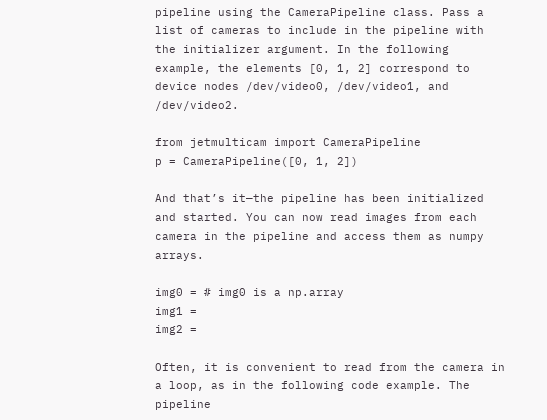pipeline using the CameraPipeline class. Pass a list of cameras to include in the pipeline with the initializer argument. In the following example, the elements [0, 1, 2] correspond to device nodes /dev/video0, /dev/video1, and /dev/video2.

from jetmulticam import CameraPipeline
p = CameraPipeline([0, 1, 2])

And that’s it—the pipeline has been initialized and started. You can now read images from each camera in the pipeline and access them as numpy arrays.

img0 = # img0 is a np.array
img1 =
img2 =

Often, it is convenient to read from the camera in a loop, as in the following code example. The pipeline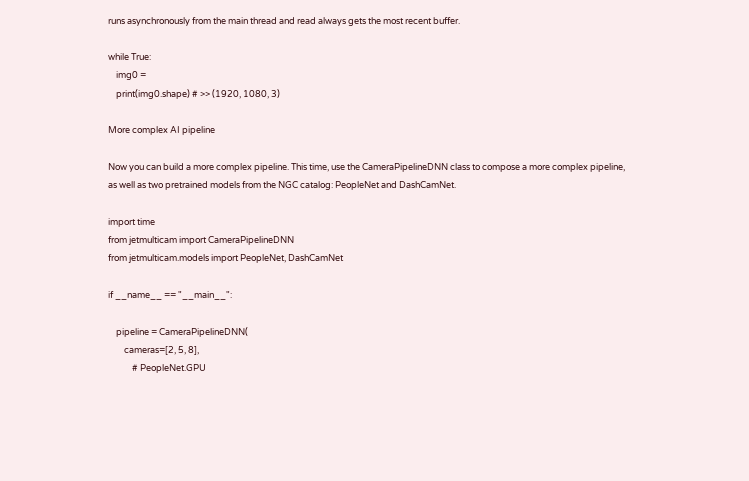runs asynchronously from the main thread and read always gets the most recent buffer.

while True:
    img0 =
    print(img0.shape) # >> (1920, 1080, 3)

More complex AI pipeline

Now you can build a more complex pipeline. This time, use the CameraPipelineDNN class to compose a more complex pipeline, as well as two pretrained models from the NGC catalog: PeopleNet and DashCamNet.

import time
from jetmulticam import CameraPipelineDNN
from jetmulticam.models import PeopleNet, DashCamNet

if __name__ == "__main__":

    pipeline = CameraPipelineDNN(
        cameras=[2, 5, 8],
            # PeopleNet.GPU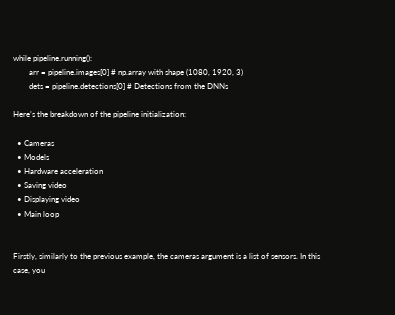while pipeline.running():
        arr = pipeline.images[0] # np.array with shape (1080, 1920, 3)
        dets = pipeline.detections[0] # Detections from the DNNs

Here’s the breakdown of the pipeline initialization:

  • Cameras
  • Models
  • Hardware acceleration
  • Saving video
  • Displaying video
  • Main loop


Firstly, similarly to the previous example, the cameras argument is a list of sensors. In this case, you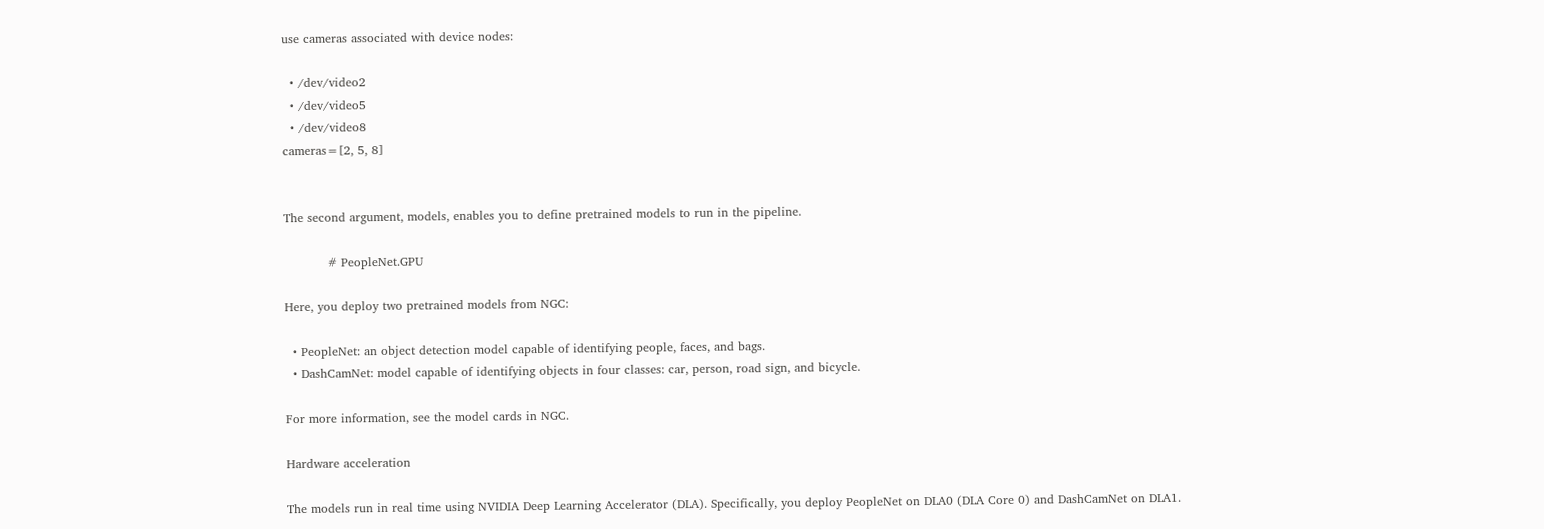use cameras associated with device nodes:

  • /dev/video2
  • /dev/video5
  • /dev/video8
cameras=[2, 5, 8]


The second argument, models, enables you to define pretrained models to run in the pipeline.

           # PeopleNet.GPU

Here, you deploy two pretrained models from NGC:

  • PeopleNet: an object detection model capable of identifying people, faces, and bags.
  • DashCamNet: model capable of identifying objects in four classes: car, person, road sign, and bicycle.

For more information, see the model cards in NGC.

Hardware acceleration

The models run in real time using NVIDIA Deep Learning Accelerator (DLA). Specifically, you deploy PeopleNet on DLA0 (DLA Core 0) and DashCamNet on DLA1.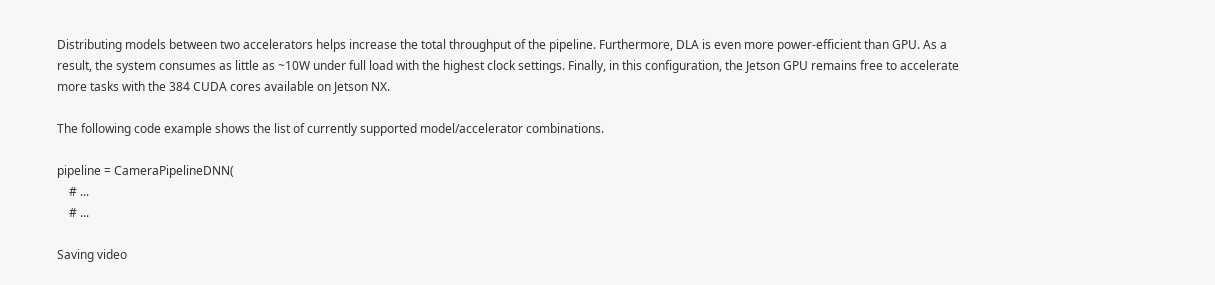Distributing models between two accelerators helps increase the total throughput of the pipeline. Furthermore, DLA is even more power-efficient than GPU. As a result, the system consumes as little as ~10W under full load with the highest clock settings. Finally, in this configuration, the Jetson GPU remains free to accelerate more tasks with the 384 CUDA cores available on Jetson NX.

The following code example shows the list of currently supported model/accelerator combinations.

pipeline = CameraPipelineDNN(
    # ...
    # ...

Saving video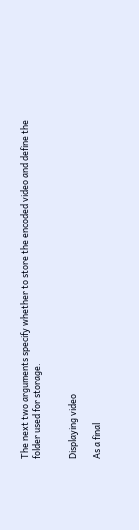The next two arguments specify whether to store the encoded video and define the folder used for storage.


Displaying video

As a final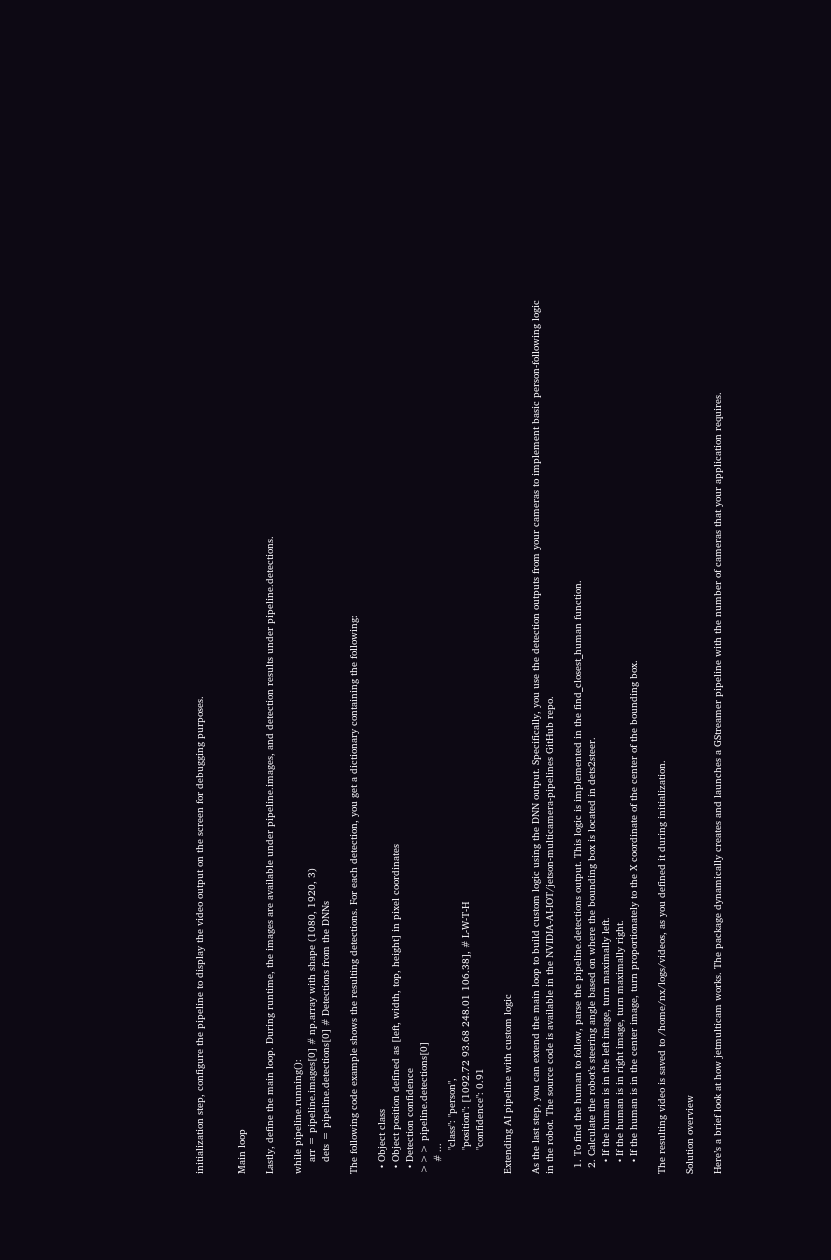initialization step, configure the pipeline to display the video output on the screen for debugging purposes.


Main loop

Lastly, define the main loop. During runtime, the images are available under pipeline.images, and detection results under pipeline.detections.

while pipeline.running():
    arr = pipeline.images[0] # np.array with shape (1080, 1920, 3)
    dets = pipeline.detections[0] # Detections from the DNNs

The following code example shows the resulting detections. For each detection, you get a dictionary containing the following:

  • Object class
  • Object position defined as [left, width, top, height] in pixel coordinates
  • Detection confidence
>>> pipeline.detections[0]
    # ...
        "class": "person",
        "position": [1092.72 93.68 248.01 106.38], # L-W-T-H
        "confidence": 0.91

Extending AI pipeline with custom logic

As the last step, you can extend the main loop to build custom logic using the DNN output. Specifically, you use the detection outputs from your cameras to implement basic person-following logic in the robot. The source code is available in the NVIDIA-AI-IOT/jetson-multicamera-pipelines GitHub repo.

  1. To find the human to follow, parse the pipeline.detections output. This logic is implemented in the find_closest_human function.
  2. Calculate the robot’s steering angle based on where the bounding box is located in dets2steer.
    • If the human is in the left image, turn maximally left.
    • If the human is in right image, turn maximally right.
    • If the human is in the center image, turn proportionately to the X coordinate of the center of the bounding box.

The resulting video is saved to /home/nx/logs/videos, as you defined it during initialization.

Solution overview

Here’s a brief look at how jetmulticam works. The package dynamically creates and launches a GStreamer pipeline with the number of cameras that your application requires.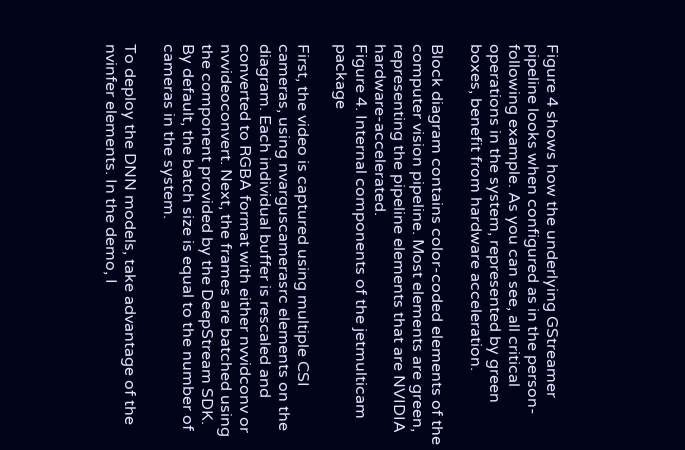Figure 4 shows how the underlying GStreamer pipeline looks when configured as in the person-following example. As you can see, all critical operations in the system, represented by green boxes, benefit from hardware acceleration.

Block diagram contains color-coded elements of the computer vision pipeline. Most elements are green, representing the pipeline elements that are NVIDIA hardware-accelerated.
Figure 4. Internal components of the jetmulticam package

First, the video is captured using multiple CSI cameras, using nvarguscamerasrc elements on the diagram. Each individual buffer is rescaled and converted to RGBA format with either nvvidconv or nvvideoconvert. Next, the frames are batched using the component provided by the DeepStream SDK. By default, the batch size is equal to the number of cameras in the system.

To deploy the DNN models, take advantage of the nvinfer elements. In the demo, I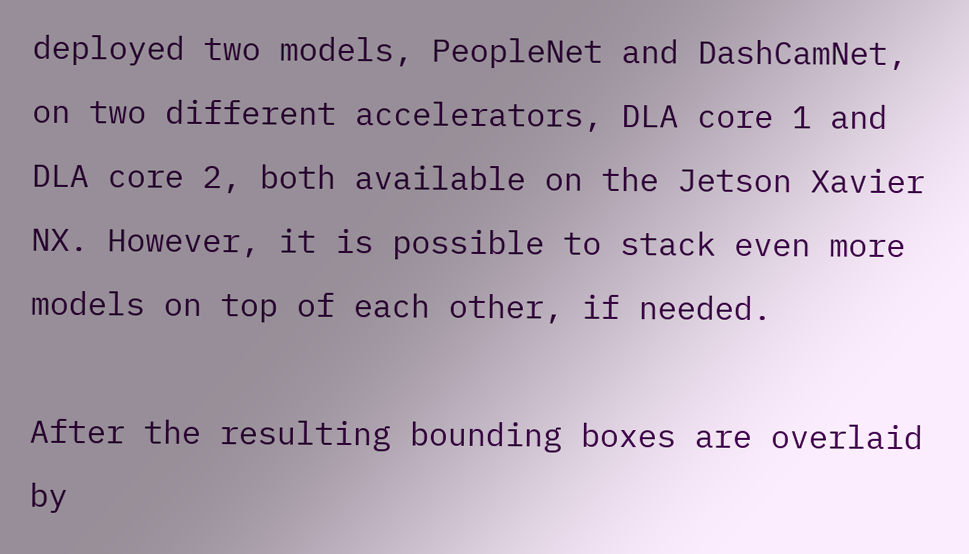deployed two models, PeopleNet and DashCamNet, on two different accelerators, DLA core 1 and DLA core 2, both available on the Jetson Xavier NX. However, it is possible to stack even more models on top of each other, if needed.

After the resulting bounding boxes are overlaid by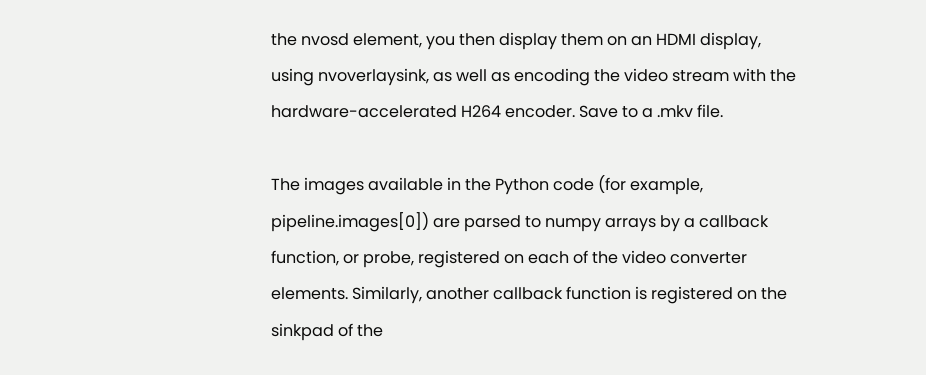the nvosd element, you then display them on an HDMI display, using nvoverlaysink, as well as encoding the video stream with the hardware-accelerated H264 encoder. Save to a .mkv file.

The images available in the Python code (for example, pipeline.images[0]) are parsed to numpy arrays by a callback function, or probe, registered on each of the video converter elements. Similarly, another callback function is registered on the sinkpad of the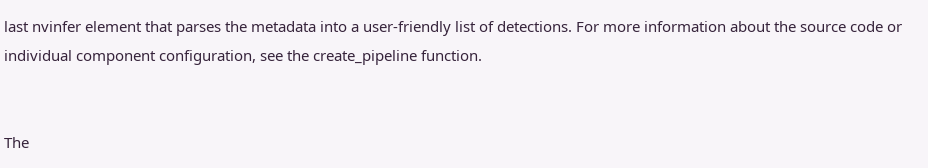last nvinfer element that parses the metadata into a user-friendly list of detections. For more information about the source code or individual component configuration, see the create_pipeline function.


The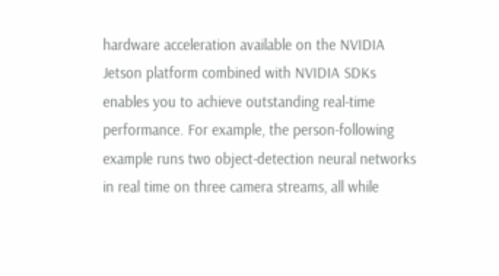hardware acceleration available on the NVIDIA Jetson platform combined with NVIDIA SDKs enables you to achieve outstanding real-time performance. For example, the person-following example runs two object-detection neural networks in real time on three camera streams, all while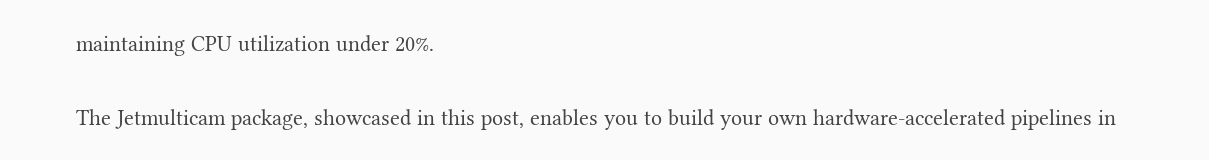maintaining CPU utilization under 20%.

The Jetmulticam package, showcased in this post, enables you to build your own hardware-accelerated pipelines in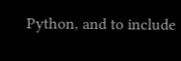Python, and to include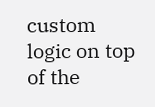custom logic on top of the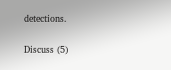detections.

Discuss (5)